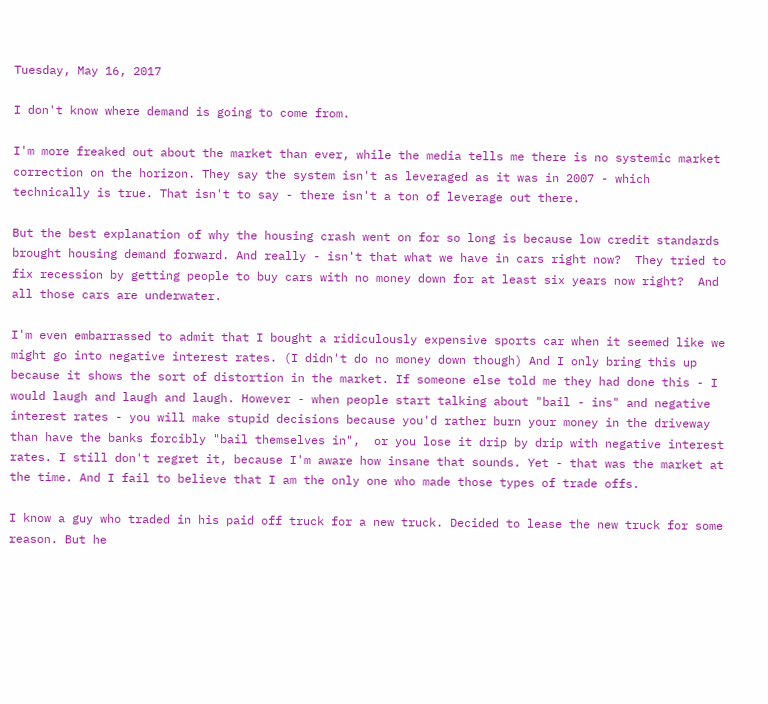Tuesday, May 16, 2017

I don't know where demand is going to come from.

I'm more freaked out about the market than ever, while the media tells me there is no systemic market correction on the horizon. They say the system isn't as leveraged as it was in 2007 - which technically is true. That isn't to say - there isn't a ton of leverage out there.

But the best explanation of why the housing crash went on for so long is because low credit standards brought housing demand forward. And really - isn't that what we have in cars right now?  They tried to fix recession by getting people to buy cars with no money down for at least six years now right?  And all those cars are underwater.

I'm even embarrassed to admit that I bought a ridiculously expensive sports car when it seemed like we might go into negative interest rates. (I didn't do no money down though) And I only bring this up because it shows the sort of distortion in the market. If someone else told me they had done this - I would laugh and laugh and laugh. However - when people start talking about "bail - ins" and negative interest rates - you will make stupid decisions because you'd rather burn your money in the driveway than have the banks forcibly "bail themselves in",  or you lose it drip by drip with negative interest rates. I still don't regret it, because I'm aware how insane that sounds. Yet - that was the market at the time. And I fail to believe that I am the only one who made those types of trade offs.

I know a guy who traded in his paid off truck for a new truck. Decided to lease the new truck for some reason. But he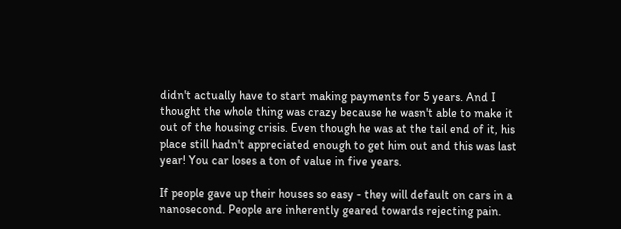didn't actually have to start making payments for 5 years. And I thought the whole thing was crazy because he wasn't able to make it out of the housing crisis. Even though he was at the tail end of it, his place still hadn't appreciated enough to get him out and this was last year! You car loses a ton of value in five years.

If people gave up their houses so easy - they will default on cars in a nanosecond. People are inherently geared towards rejecting pain.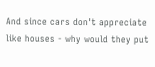And since cars don't appreciate like houses - why would they put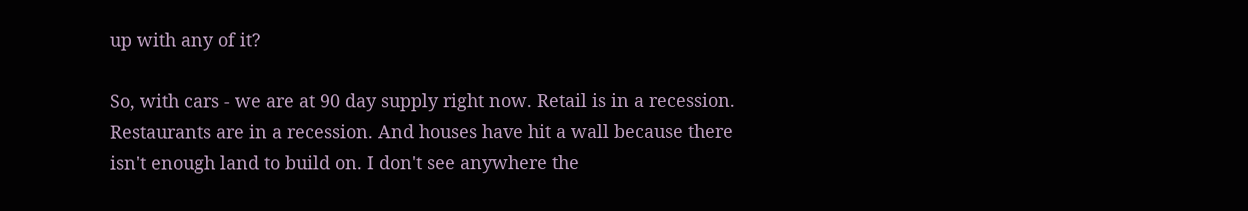up with any of it?

So, with cars - we are at 90 day supply right now. Retail is in a recession. Restaurants are in a recession. And houses have hit a wall because there isn't enough land to build on. I don't see anywhere the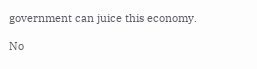government can juice this economy.

No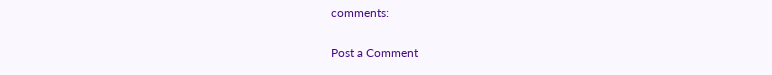comments:

Post a Comment